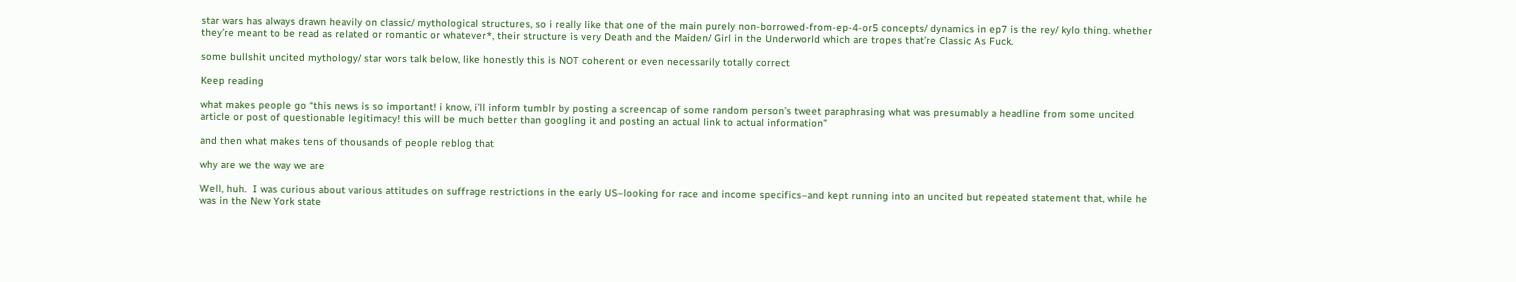star wars has always drawn heavily on classic/ mythological structures, so i really like that one of the main purely non-borrowed-from-ep-4-or5 concepts/ dynamics in ep7 is the rey/ kylo thing. whether they’re meant to be read as related or romantic or whatever*, their structure is very Death and the Maiden/ Girl in the Underworld which are tropes that’re Classic As Fuck.

some bullshit uncited mythology/ star wors talk below, like honestly this is NOT coherent or even necessarily totally correct

Keep reading

what makes people go “this news is so important! i know, i’ll inform tumblr by posting a screencap of some random person’s tweet paraphrasing what was presumably a headline from some uncited article or post of questionable legitimacy! this will be much better than googling it and posting an actual link to actual information”

and then what makes tens of thousands of people reblog that

why are we the way we are

Well, huh.  I was curious about various attitudes on suffrage restrictions in the early US–looking for race and income specifics–and kept running into an uncited but repeated statement that, while he was in the New York state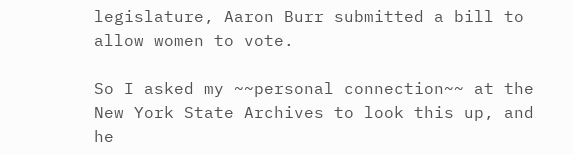legislature, Aaron Burr submitted a bill to allow women to vote.

So I asked my ~~personal connection~~ at the New York State Archives to look this up, and he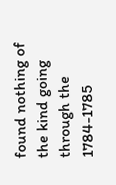found nothing of the kind going through the 1784-1785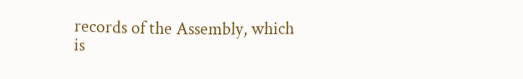records of the Assembly, which is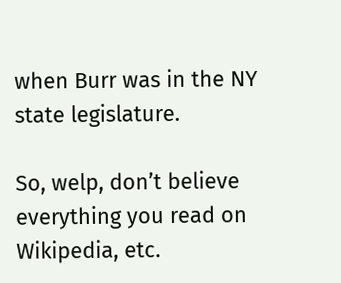when Burr was in the NY state legislature.

So, welp, don’t believe everything you read on Wikipedia, etc.